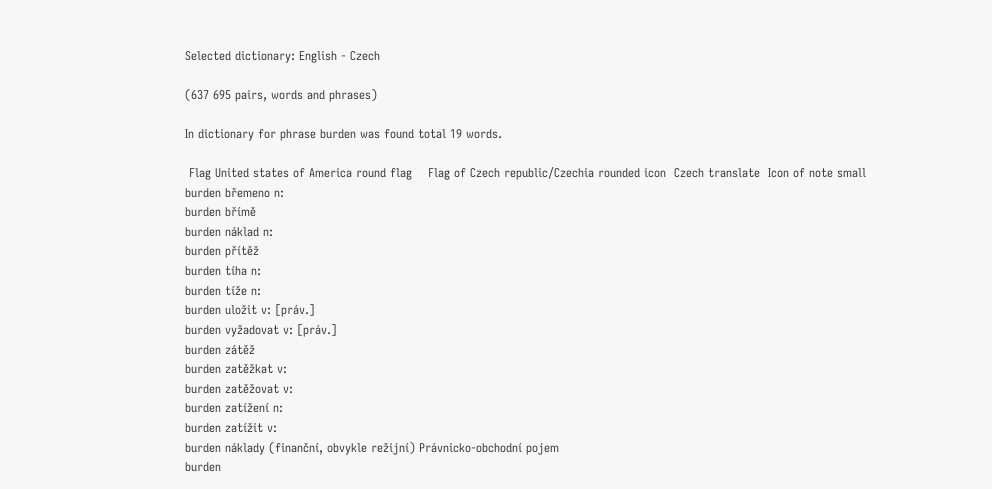Selected dictionary: English - Czech

(637 695 pairs, words and phrases)

In dictionary for phrase burden was found total 19 words.

 Flag United states of America round flag    Flag of Czech republic/Czechia rounded icon  Czech translate  Icon of note small
burden břemeno n:
burden břímě
burden náklad n:
burden přítěž
burden tíha n:
burden tíže n:
burden uložit v: [práv.]
burden vyžadovat v: [práv.]
burden zátěž
burden zatěžkat v:
burden zatěžovat v:
burden zatížení n:
burden zatížit v:
burden náklady (finanční, obvykle režijní) Právnicko-obchodní pojem
burden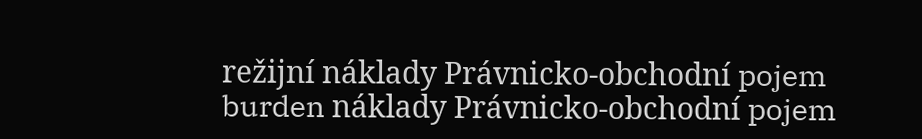režijní náklady Právnicko-obchodní pojem
burden náklady Právnicko-obchodní pojem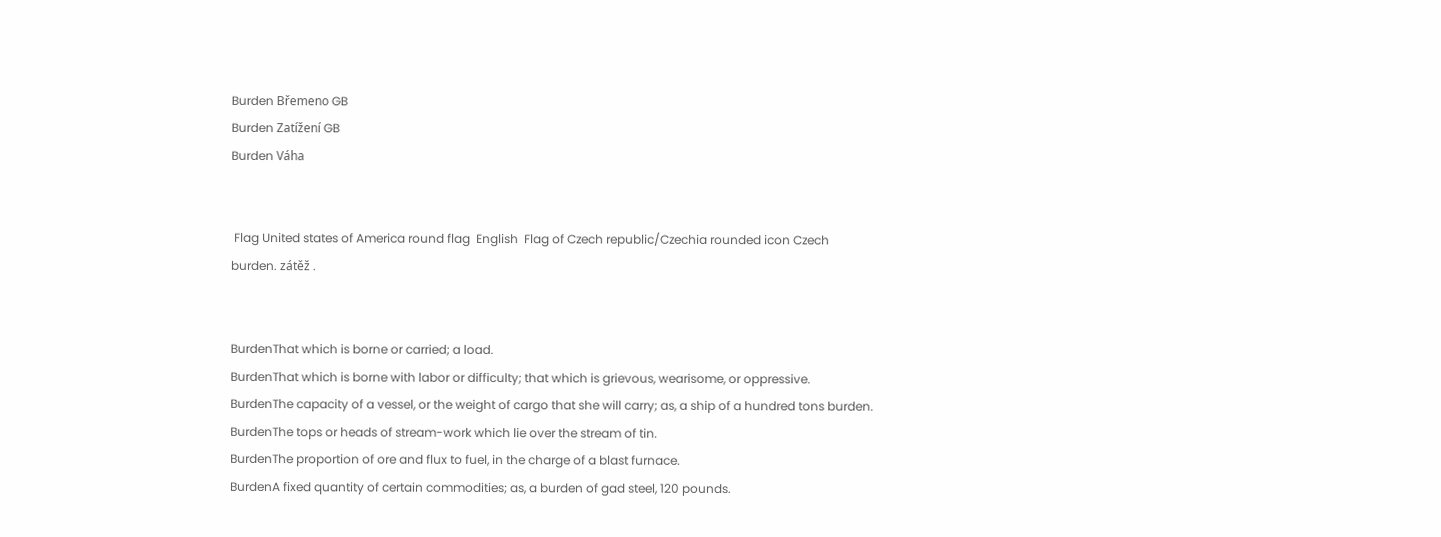Burden Břemeno GB
Burden Zatížení GB
Burden Váha


 Flag United states of America round flag  English  Flag of Czech republic/Czechia rounded icon Czech
burden. zátěž .


BurdenThat which is borne or carried; a load.
BurdenThat which is borne with labor or difficulty; that which is grievous, wearisome, or oppressive.
BurdenThe capacity of a vessel, or the weight of cargo that she will carry; as, a ship of a hundred tons burden.
BurdenThe tops or heads of stream-work which lie over the stream of tin.
BurdenThe proportion of ore and flux to fuel, in the charge of a blast furnace.
BurdenA fixed quantity of certain commodities; as, a burden of gad steel, 120 pounds.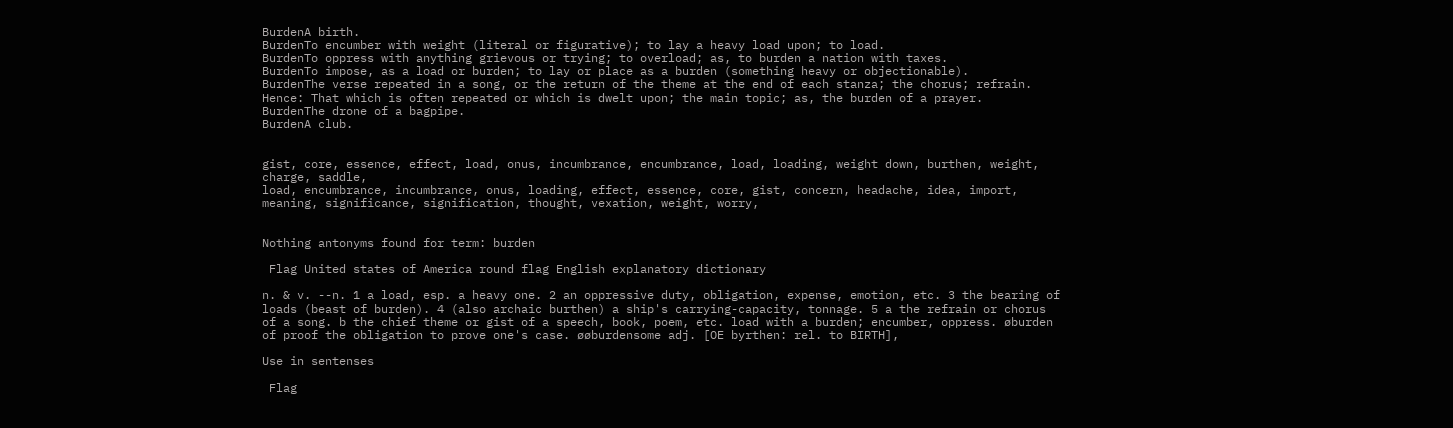BurdenA birth.
BurdenTo encumber with weight (literal or figurative); to lay a heavy load upon; to load.
BurdenTo oppress with anything grievous or trying; to overload; as, to burden a nation with taxes.
BurdenTo impose, as a load or burden; to lay or place as a burden (something heavy or objectionable).
BurdenThe verse repeated in a song, or the return of the theme at the end of each stanza; the chorus; refrain. Hence: That which is often repeated or which is dwelt upon; the main topic; as, the burden of a prayer.
BurdenThe drone of a bagpipe.
BurdenA club.


gist, core, essence, effect, load, onus, incumbrance, encumbrance, load, loading, weight down, burthen, weight, charge, saddle,
load, encumbrance, incumbrance, onus, loading, effect, essence, core, gist, concern, headache, idea, import, meaning, significance, signification, thought, vexation, weight, worry,


Nothing antonyms found for term: burden

 Flag United states of America round flag English explanatory dictionary

n. & v. --n. 1 a load, esp. a heavy one. 2 an oppressive duty, obligation, expense, emotion, etc. 3 the bearing of loads (beast of burden). 4 (also archaic burthen) a ship's carrying-capacity, tonnage. 5 a the refrain or chorus of a song. b the chief theme or gist of a speech, book, poem, etc. load with a burden; encumber, oppress. øburden of proof the obligation to prove one's case. øøburdensome adj. [OE byrthen: rel. to BIRTH],

Use in sentenses

 Flag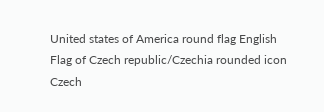United states of America round flag English  Flag of Czech republic/Czechia rounded icon Czech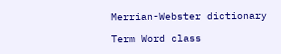Merrian-Webster dictionary

Term Word class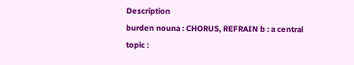Description
burden nouna : CHORUS, REFRAIN b : a central topic :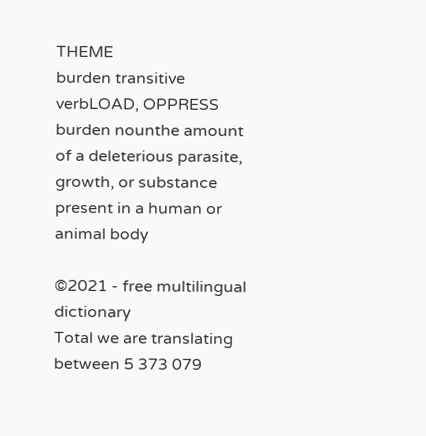THEME
burden transitive verbLOAD, OPPRESS
burden nounthe amount of a deleterious parasite, growth, or substance present in a human or animal body

©2021 - free multilingual dictionary
Total we are translating between 5 373 079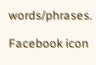words/phrases.

Facebook icon